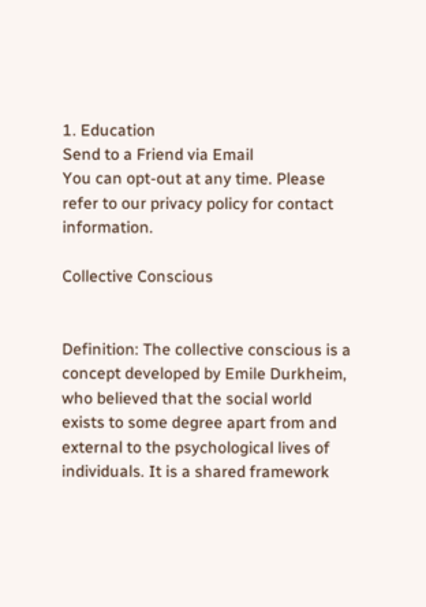1. Education
Send to a Friend via Email
You can opt-out at any time. Please refer to our privacy policy for contact information.

Collective Conscious


Definition: The collective conscious is a concept developed by Emile Durkheim, who believed that the social world exists to some degree apart from and external to the psychological lives of individuals. It is a shared framework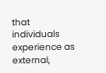that individuals experience as external,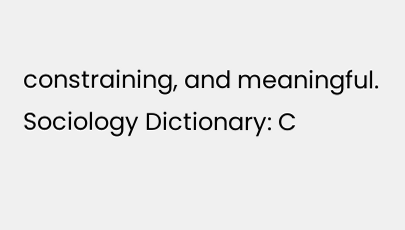constraining, and meaningful.
Sociology Dictionary: C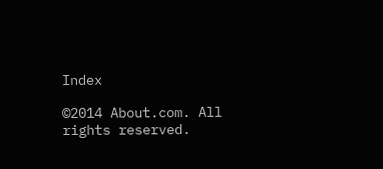Index

©2014 About.com. All rights reserved.